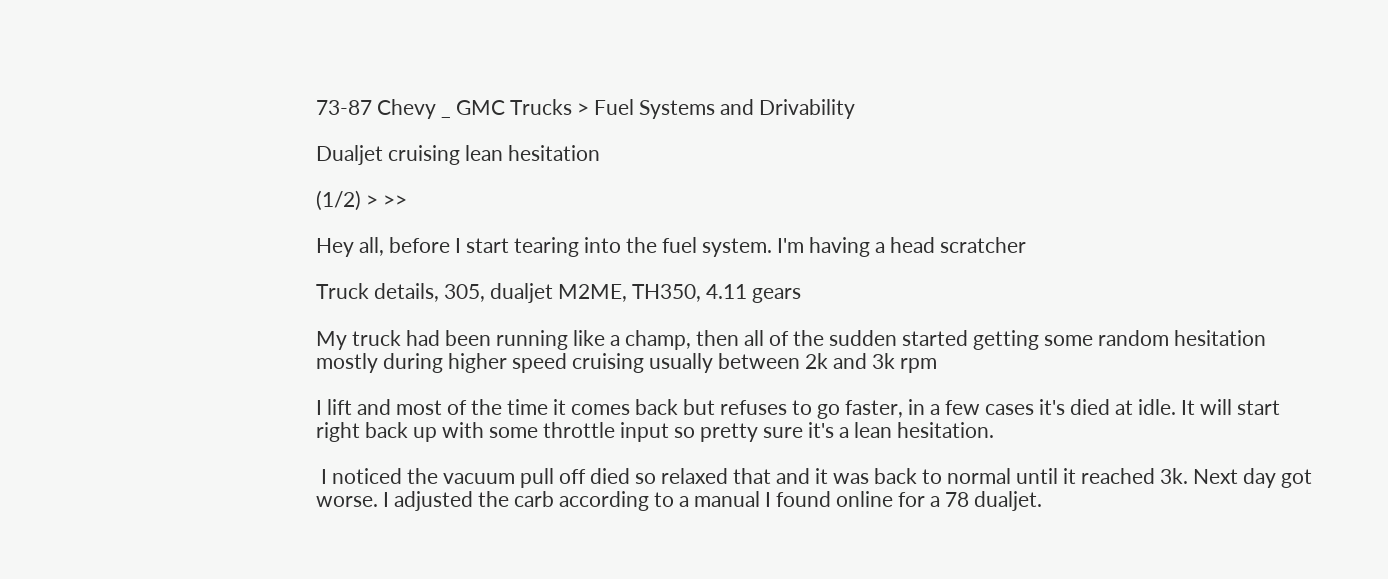73-87 Chevy _ GMC Trucks > Fuel Systems and Drivability

Dualjet cruising lean hesitation

(1/2) > >>

Hey all, before I start tearing into the fuel system. I'm having a head scratcher

Truck details, 305, dualjet M2ME, TH350, 4.11 gears

My truck had been running like a champ, then all of the sudden started getting some random hesitation mostly during higher speed cruising usually between 2k and 3k rpm

I lift and most of the time it comes back but refuses to go faster, in a few cases it's died at idle. It will start right back up with some throttle input so pretty sure it's a lean hesitation.

 I noticed the vacuum pull off died so relaxed that and it was back to normal until it reached 3k. Next day got worse. I adjusted the carb according to a manual I found online for a 78 dualjet.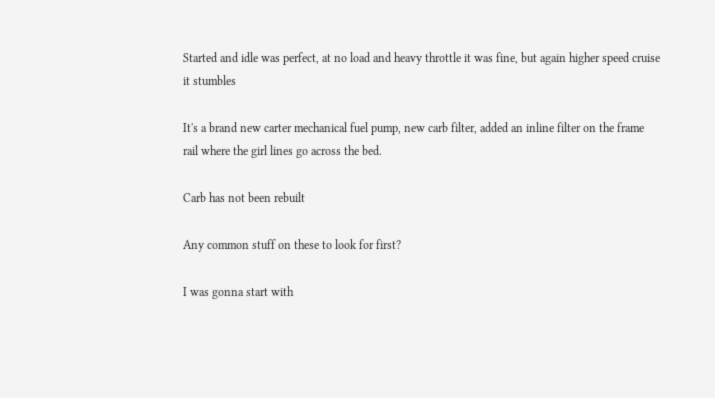Started and idle was perfect, at no load and heavy throttle it was fine, but again higher speed cruise it stumbles

It's a brand new carter mechanical fuel pump, new carb filter, added an inline filter on the frame rail where the girl lines go across the bed.

Carb has not been rebuilt

Any common stuff on these to look for first?

I was gonna start with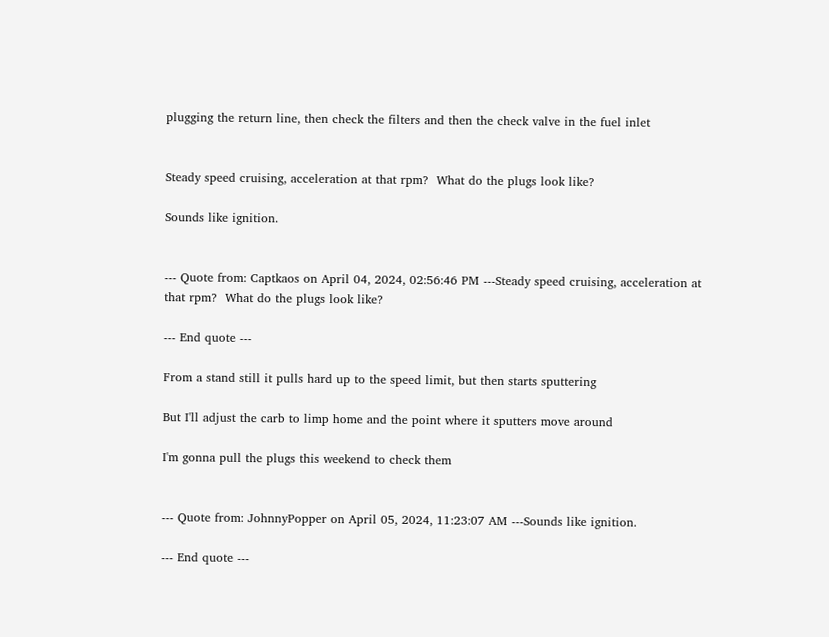plugging the return line, then check the filters and then the check valve in the fuel inlet


Steady speed cruising, acceleration at that rpm?  What do the plugs look like?

Sounds like ignition.


--- Quote from: Captkaos on April 04, 2024, 02:56:46 PM ---Steady speed cruising, acceleration at that rpm?  What do the plugs look like?

--- End quote ---

From a stand still it pulls hard up to the speed limit, but then starts sputtering

But I'll adjust the carb to limp home and the point where it sputters move around

I'm gonna pull the plugs this weekend to check them


--- Quote from: JohnnyPopper on April 05, 2024, 11:23:07 AM ---Sounds like ignition.

--- End quote ---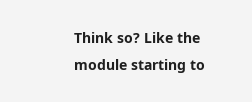Think so? Like the module starting to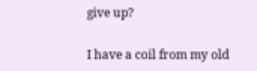give up?

I have a coil from my old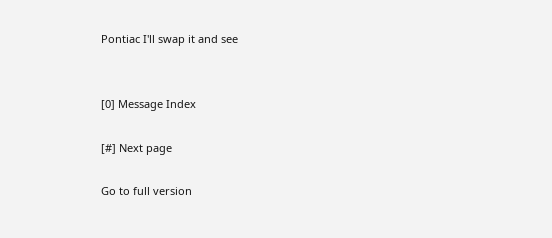Pontiac I'll swap it and see


[0] Message Index

[#] Next page

Go to full version